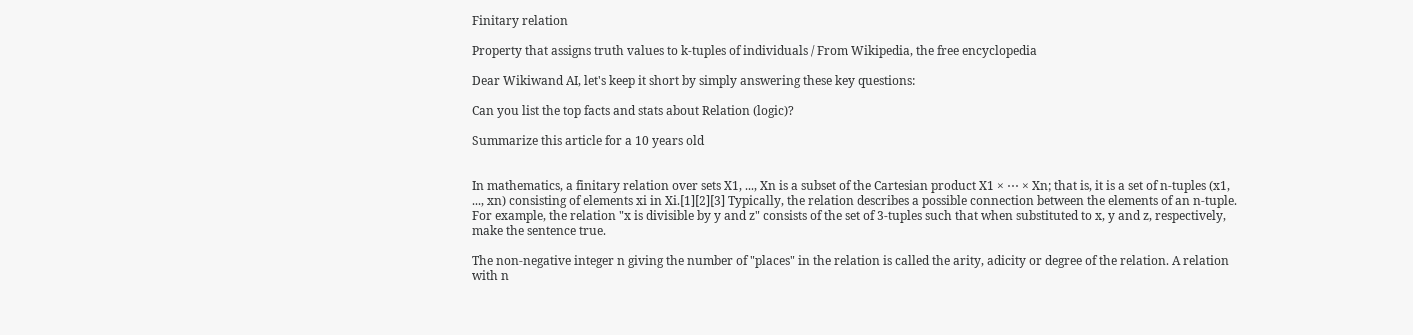Finitary relation

Property that assigns truth values to k-tuples of individuals / From Wikipedia, the free encyclopedia

Dear Wikiwand AI, let's keep it short by simply answering these key questions:

Can you list the top facts and stats about Relation (logic)?

Summarize this article for a 10 years old


In mathematics, a finitary relation over sets X1, ..., Xn is a subset of the Cartesian product X1 × ⋯ × Xn; that is, it is a set of n-tuples (x1, ..., xn) consisting of elements xi in Xi.[1][2][3] Typically, the relation describes a possible connection between the elements of an n-tuple. For example, the relation "x is divisible by y and z" consists of the set of 3-tuples such that when substituted to x, y and z, respectively, make the sentence true.

The non-negative integer n giving the number of "places" in the relation is called the arity, adicity or degree of the relation. A relation with n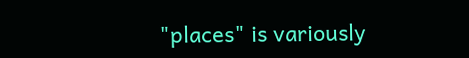"places" is variously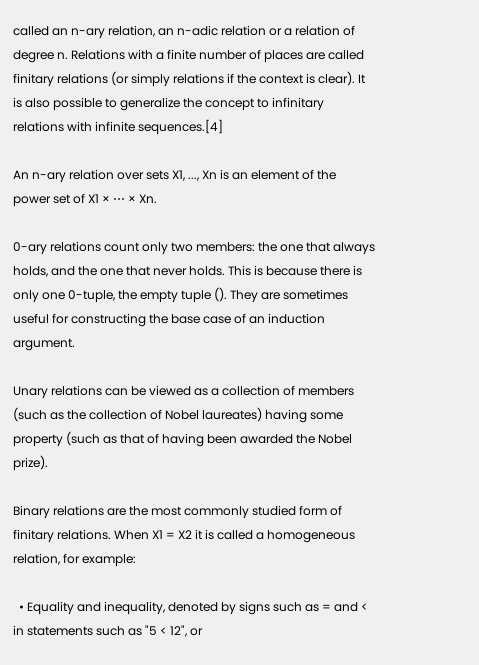called an n-ary relation, an n-adic relation or a relation of degree n. Relations with a finite number of places are called finitary relations (or simply relations if the context is clear). It is also possible to generalize the concept to infinitary relations with infinite sequences.[4]

An n-ary relation over sets X1, ..., Xn is an element of the power set of X1 × ⋯ × Xn.

0-ary relations count only two members: the one that always holds, and the one that never holds. This is because there is only one 0-tuple, the empty tuple (). They are sometimes useful for constructing the base case of an induction argument.

Unary relations can be viewed as a collection of members (such as the collection of Nobel laureates) having some property (such as that of having been awarded the Nobel prize).

Binary relations are the most commonly studied form of finitary relations. When X1 = X2 it is called a homogeneous relation, for example:

  • Equality and inequality, denoted by signs such as = and < in statements such as "5 < 12", or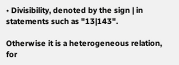• Divisibility, denoted by the sign | in statements such as "13|143".

Otherwise it is a heterogeneous relation, for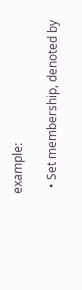example:

  • Set membership, denoted by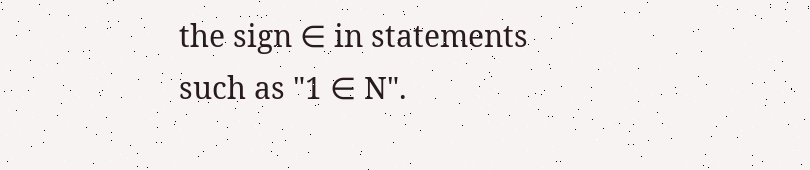the sign ∈ in statements such as "1 ∈ N".